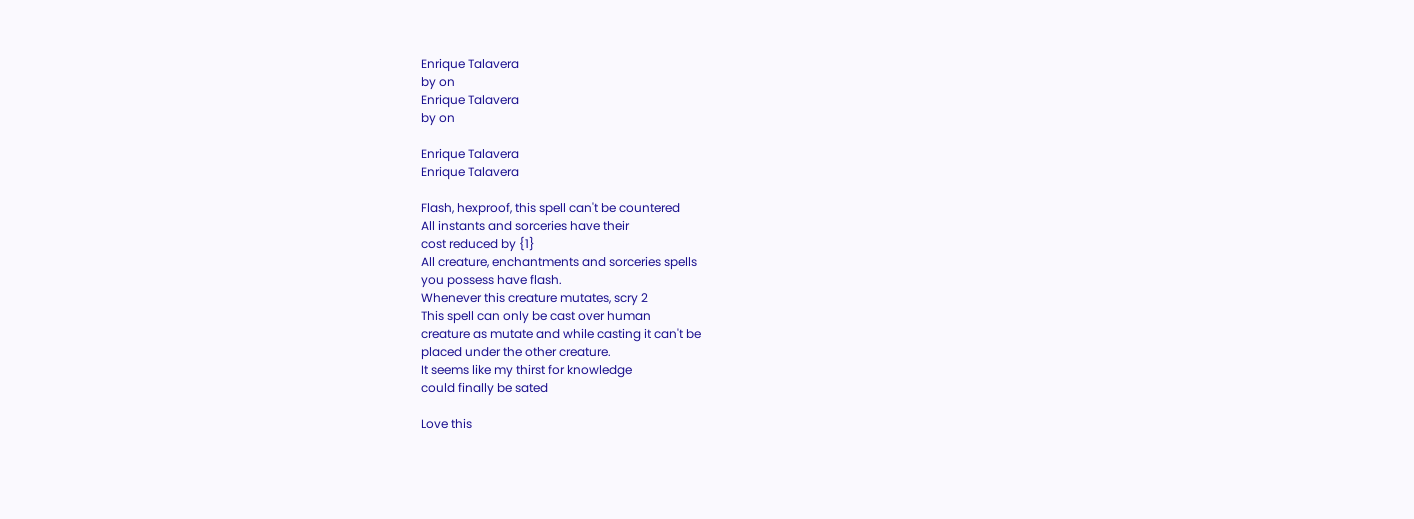Enrique Talavera
by on
Enrique Talavera
by on

Enrique Talavera
Enrique Talavera

Flash, hexproof, this spell can't be countered
All instants and sorceries have their
cost reduced by {1}
All creature, enchantments and sorceries spells
you possess have flash.
Whenever this creature mutates, scry 2
This spell can only be cast over human
creature as mutate and while casting it can't be
placed under the other creature.
It seems like my thirst for knowledge
could finally be sated

Love this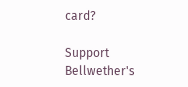card?

Support Bellwether's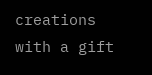creations
with a gift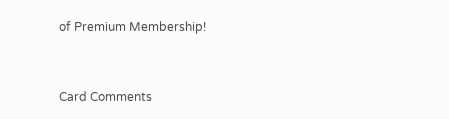of Premium Membership!


Card Comments